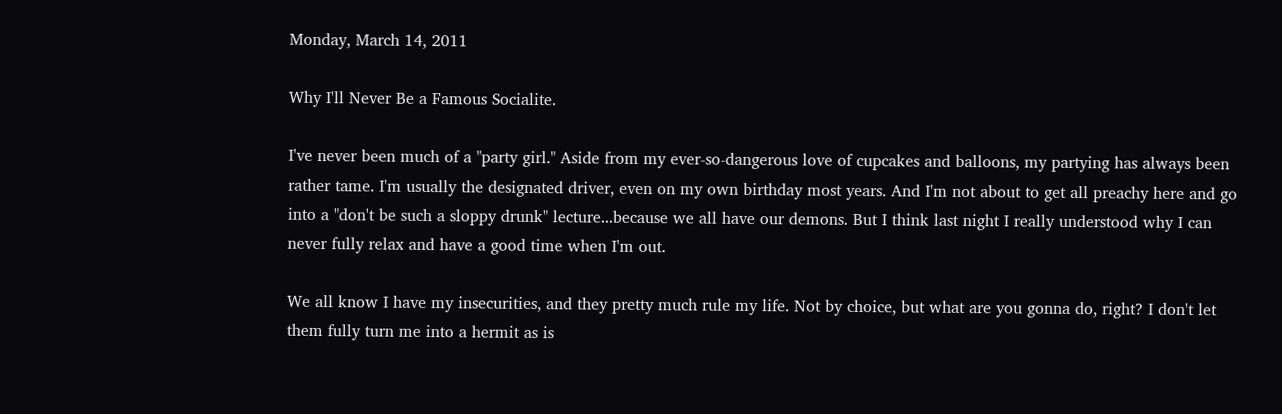Monday, March 14, 2011

Why I'll Never Be a Famous Socialite.

I've never been much of a "party girl." Aside from my ever-so-dangerous love of cupcakes and balloons, my partying has always been rather tame. I'm usually the designated driver, even on my own birthday most years. And I'm not about to get all preachy here and go into a "don't be such a sloppy drunk" lecture...because we all have our demons. But I think last night I really understood why I can never fully relax and have a good time when I'm out.

We all know I have my insecurities, and they pretty much rule my life. Not by choice, but what are you gonna do, right? I don't let them fully turn me into a hermit as is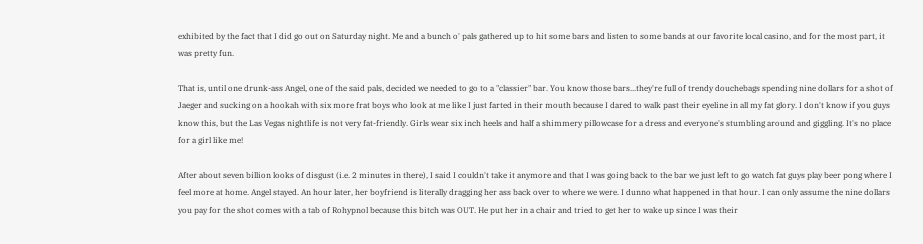exhibited by the fact that I did go out on Saturday night. Me and a bunch o' pals gathered up to hit some bars and listen to some bands at our favorite local casino, and for the most part, it was pretty fun.

That is, until one drunk-ass Angel, one of the said pals, decided we needed to go to a "classier" bar. You know those bars...they're full of trendy douchebags spending nine dollars for a shot of Jaeger and sucking on a hookah with six more frat boys who look at me like I just farted in their mouth because I dared to walk past their eyeline in all my fat glory. I don't know if you guys know this, but the Las Vegas nightlife is not very fat-friendly. Girls wear six inch heels and half a shimmery pillowcase for a dress and everyone's stumbling around and giggling. It's no place for a girl like me!

After about seven billion looks of disgust (i.e. 2 minutes in there), I said I couldn't take it anymore and that I was going back to the bar we just left to go watch fat guys play beer pong where I feel more at home. Angel stayed. An hour later, her boyfriend is literally dragging her ass back over to where we were. I dunno what happened in that hour. I can only assume the nine dollars you pay for the shot comes with a tab of Rohypnol because this bitch was OUT. He put her in a chair and tried to get her to wake up since I was their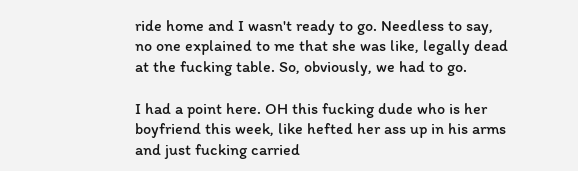ride home and I wasn't ready to go. Needless to say, no one explained to me that she was like, legally dead at the fucking table. So, obviously, we had to go.

I had a point here. OH this fucking dude who is her boyfriend this week, like hefted her ass up in his arms and just fucking carried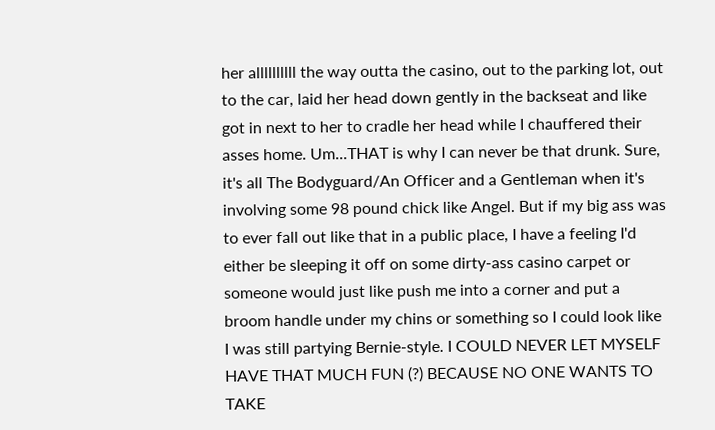her allllllllll the way outta the casino, out to the parking lot, out to the car, laid her head down gently in the backseat and like got in next to her to cradle her head while I chauffered their asses home. Um...THAT is why I can never be that drunk. Sure, it's all The Bodyguard/An Officer and a Gentleman when it's involving some 98 pound chick like Angel. But if my big ass was to ever fall out like that in a public place, I have a feeling I'd either be sleeping it off on some dirty-ass casino carpet or someone would just like push me into a corner and put a broom handle under my chins or something so I could look like I was still partying Bernie-style. I COULD NEVER LET MYSELF HAVE THAT MUCH FUN (?) BECAUSE NO ONE WANTS TO TAKE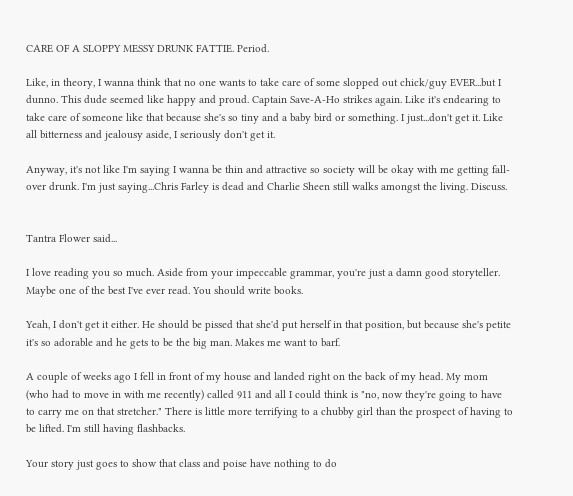CARE OF A SLOPPY MESSY DRUNK FATTIE. Period.

Like, in theory, I wanna think that no one wants to take care of some slopped out chick/guy EVER...but I dunno. This dude seemed like happy and proud. Captain Save-A-Ho strikes again. Like it's endearing to take care of someone like that because she's so tiny and a baby bird or something. I just...don't get it. Like all bitterness and jealousy aside, I seriously don't get it.

Anyway, it's not like I'm saying I wanna be thin and attractive so society will be okay with me getting fall-over drunk. I'm just saying...Chris Farley is dead and Charlie Sheen still walks amongst the living. Discuss.


Tantra Flower said...

I love reading you so much. Aside from your impeccable grammar, you're just a damn good storyteller. Maybe one of the best I've ever read. You should write books.

Yeah, I don't get it either. He should be pissed that she'd put herself in that position, but because she's petite it's so adorable and he gets to be the big man. Makes me want to barf.

A couple of weeks ago I fell in front of my house and landed right on the back of my head. My mom (who had to move in with me recently) called 911 and all I could think is "no, now they're going to have to carry me on that stretcher." There is little more terrifying to a chubby girl than the prospect of having to be lifted. I'm still having flashbacks.

Your story just goes to show that class and poise have nothing to do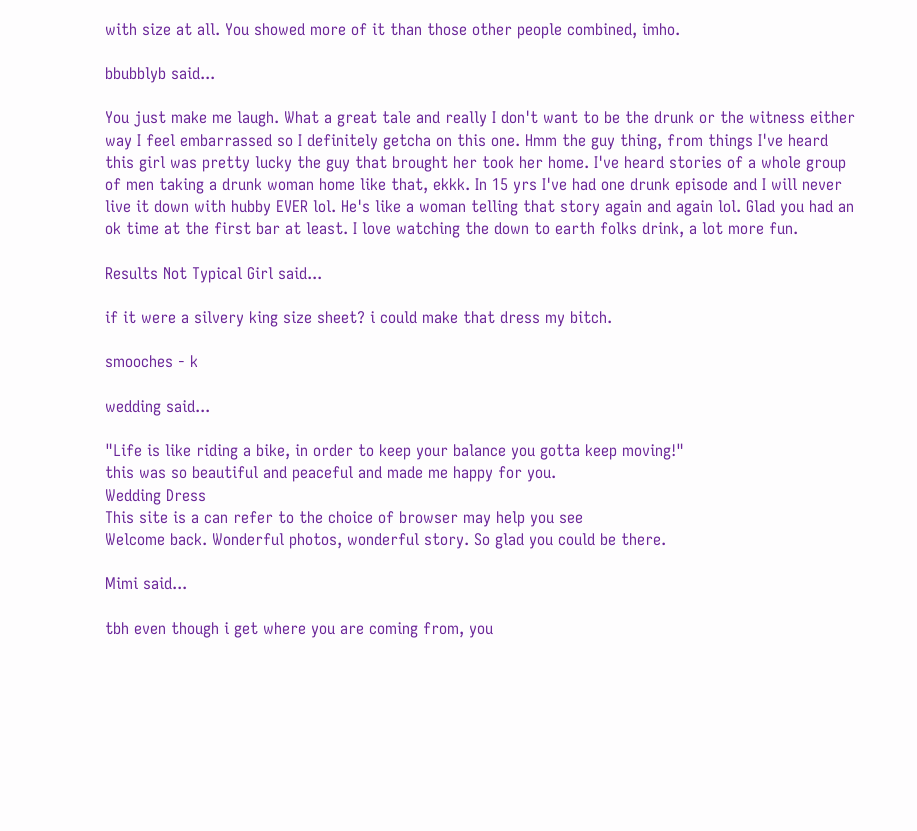with size at all. You showed more of it than those other people combined, imho.

bbubblyb said...

You just make me laugh. What a great tale and really I don't want to be the drunk or the witness either way I feel embarrassed so I definitely getcha on this one. Hmm the guy thing, from things I've heard this girl was pretty lucky the guy that brought her took her home. I've heard stories of a whole group of men taking a drunk woman home like that, ekkk. In 15 yrs I've had one drunk episode and I will never live it down with hubby EVER lol. He's like a woman telling that story again and again lol. Glad you had an ok time at the first bar at least. I love watching the down to earth folks drink, a lot more fun.

Results Not Typical Girl said...

if it were a silvery king size sheet? i could make that dress my bitch.

smooches - k

wedding said...

"Life is like riding a bike, in order to keep your balance you gotta keep moving!"
this was so beautiful and peaceful and made me happy for you.
Wedding Dress
This site is a can refer to the choice of browser may help you see
Welcome back. Wonderful photos, wonderful story. So glad you could be there.

Mimi said...

tbh even though i get where you are coming from, you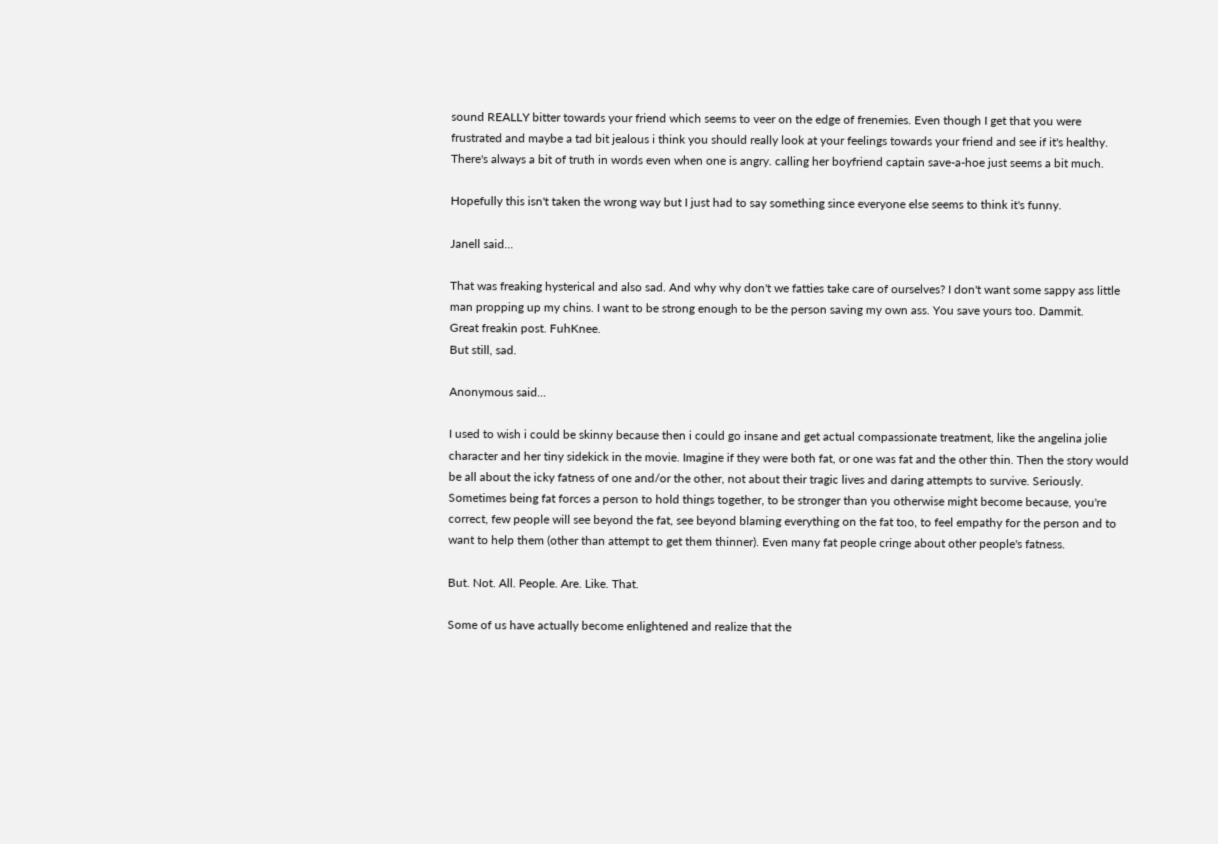sound REALLY bitter towards your friend which seems to veer on the edge of frenemies. Even though I get that you were frustrated and maybe a tad bit jealous i think you should really look at your feelings towards your friend and see if it's healthy. There's always a bit of truth in words even when one is angry. calling her boyfriend captain save-a-hoe just seems a bit much.

Hopefully this isn't taken the wrong way but I just had to say something since everyone else seems to think it's funny.

Janell said...

That was freaking hysterical and also sad. And why why don't we fatties take care of ourselves? I don't want some sappy ass little man propping up my chins. I want to be strong enough to be the person saving my own ass. You save yours too. Dammit.
Great freakin post. FuhKnee.
But still, sad.

Anonymous said...

I used to wish i could be skinny because then i could go insane and get actual compassionate treatment, like the angelina jolie character and her tiny sidekick in the movie. Imagine if they were both fat, or one was fat and the other thin. Then the story would be all about the icky fatness of one and/or the other, not about their tragic lives and daring attempts to survive. Seriously. Sometimes being fat forces a person to hold things together, to be stronger than you otherwise might become because, you're correct, few people will see beyond the fat, see beyond blaming everything on the fat too, to feel empathy for the person and to want to help them (other than attempt to get them thinner). Even many fat people cringe about other people's fatness.

But. Not. All. People. Are. Like. That.

Some of us have actually become enlightened and realize that the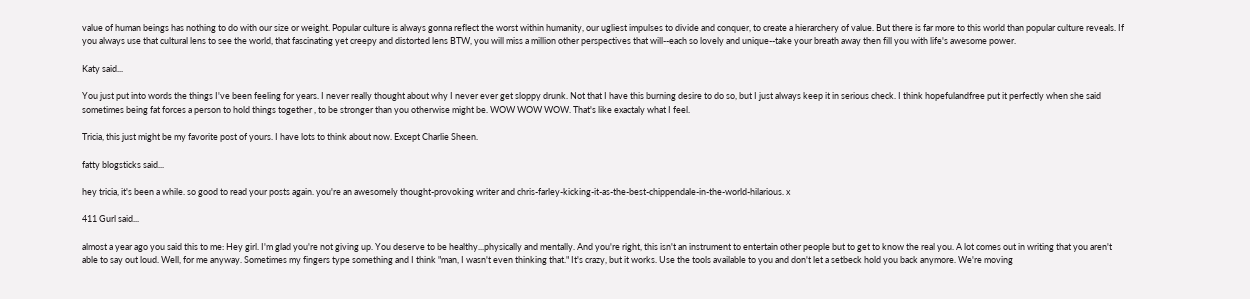value of human beings has nothing to do with our size or weight. Popular culture is always gonna reflect the worst within humanity, our ugliest impulses to divide and conquer, to create a hierarchery of value. But there is far more to this world than popular culture reveals. If you always use that cultural lens to see the world, that fascinating yet creepy and distorted lens BTW, you will miss a million other perspectives that will--each so lovely and unique--take your breath away then fill you with life's awesome power.

Katy said...

You just put into words the things I've been feeling for years. I never really thought about why I never ever get sloppy drunk. Not that I have this burning desire to do so, but I just always keep it in serious check. I think hopefulandfree put it perfectly when she said sometimes being fat forces a person to hold things together , to be stronger than you otherwise might be. WOW WOW WOW. That's like exactaly what I feel.

Tricia, this just might be my favorite post of yours. I have lots to think about now. Except Charlie Sheen.

fatty blogsticks said...

hey tricia, it's been a while. so good to read your posts again. you're an awesomely thought-provoking writer and chris-farley-kicking-it-as-the-best-chippendale-in-the-world-hilarious. x

411 Gurl said...

almost a year ago you said this to me: Hey girl. I'm glad you're not giving up. You deserve to be healthy...physically and mentally. And you're right, this isn't an instrument to entertain other people but to get to know the real you. A lot comes out in writing that you aren't able to say out loud. Well, for me anyway. Sometimes my fingers type something and I think "man, I wasn't even thinking that." It's crazy, but it works. Use the tools available to you and don't let a setbeck hold you back anymore. We're moving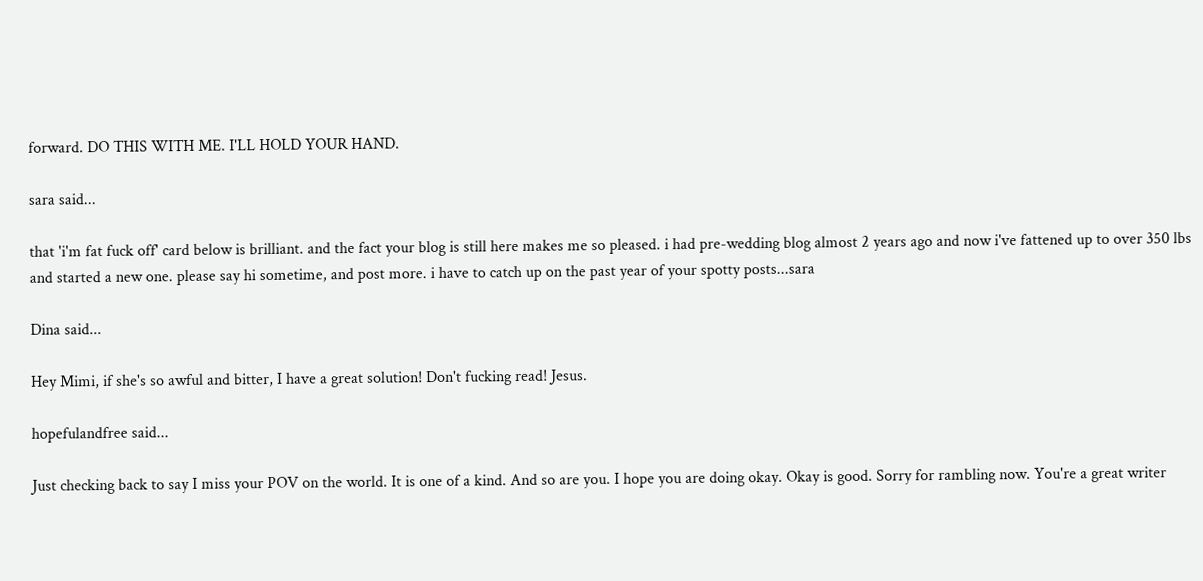forward. DO THIS WITH ME. I'LL HOLD YOUR HAND.

sara said...

that 'i'm fat fuck off' card below is brilliant. and the fact your blog is still here makes me so pleased. i had pre-wedding blog almost 2 years ago and now i've fattened up to over 350 lbs and started a new one. please say hi sometime, and post more. i have to catch up on the past year of your spotty posts...sara

Dina said...

Hey Mimi, if she's so awful and bitter, I have a great solution! Don't fucking read! Jesus.

hopefulandfree said...

Just checking back to say I miss your POV on the world. It is one of a kind. And so are you. I hope you are doing okay. Okay is good. Sorry for rambling now. You're a great writer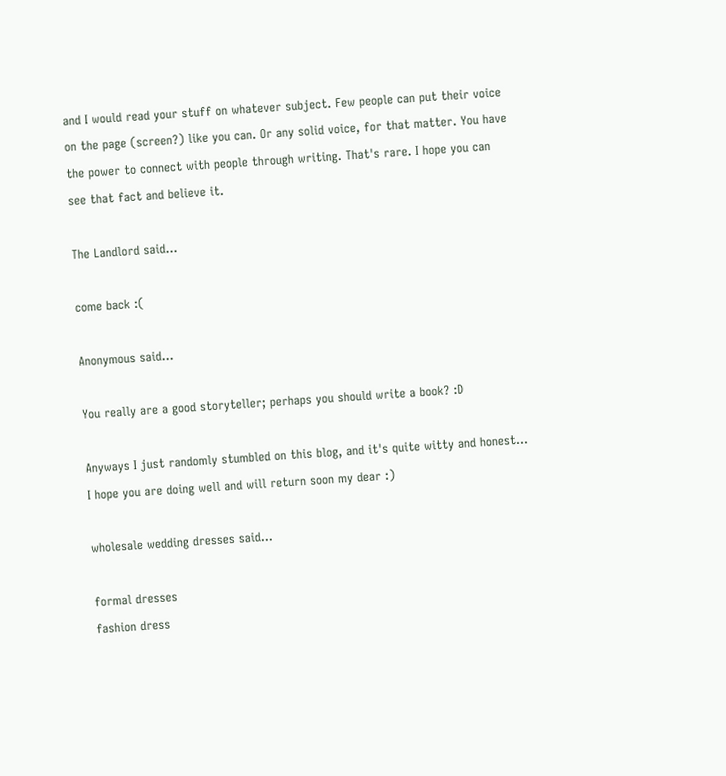and I would read your stuff on whatever subject. Few people can put their voice on the page (screen?) like you can. Or any solid voice, for that matter. You have the power to connect with people through writing. That's rare. I hope you can see that fact and believe it.

The Landlord said...

come back :(

Anonymous said...

You really are a good storyteller; perhaps you should write a book? :D

Anyways I just randomly stumbled on this blog, and it's quite witty and honest... I hope you are doing well and will return soon my dear :)

wholesale wedding dresses said...

formal dresses
fashion dress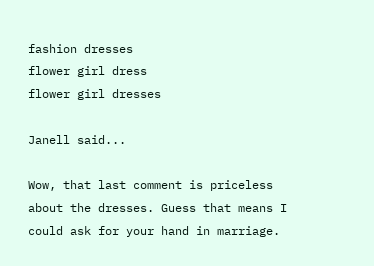fashion dresses
flower girl dress
flower girl dresses

Janell said...

Wow, that last comment is priceless about the dresses. Guess that means I could ask for your hand in marriage.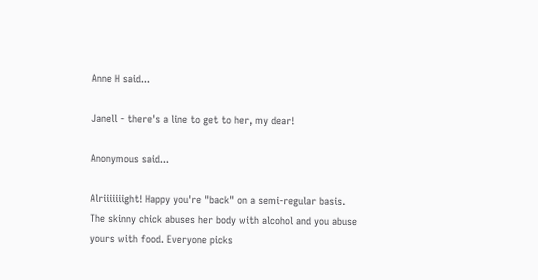Anne H said...

Janell - there's a line to get to her, my dear!

Anonymous said...

Alriiiiiiight! Happy you're "back" on a semi-regular basis. The skinny chick abuses her body with alcohol and you abuse yours with food. Everyone picks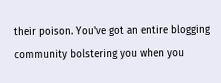their poison. You've got an entire blogging community bolstering you when you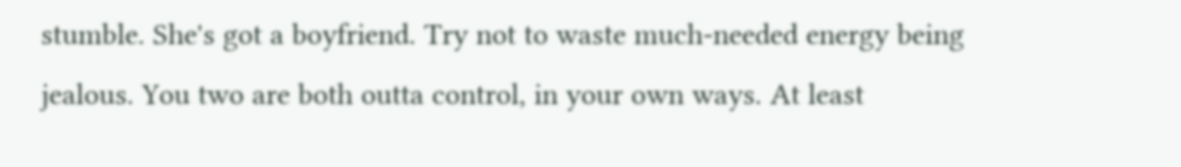stumble. She's got a boyfriend. Try not to waste much-needed energy being jealous. You two are both outta control, in your own ways. At least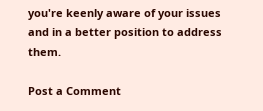you're keenly aware of your issues and in a better position to address them.

Post a Comment